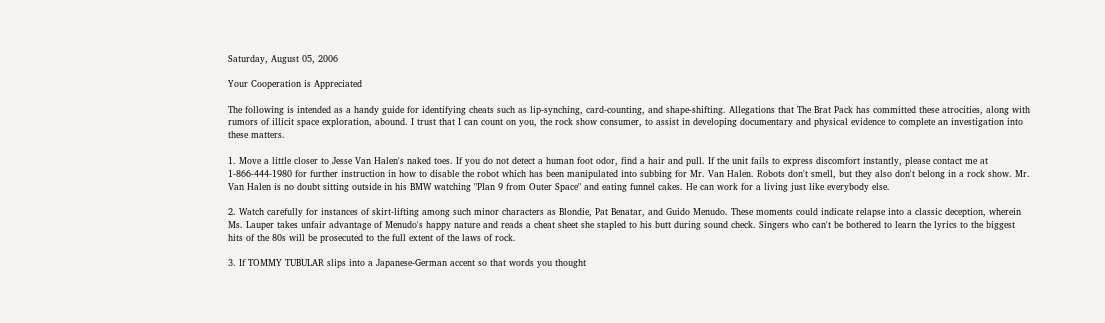Saturday, August 05, 2006

Your Cooperation is Appreciated

The following is intended as a handy guide for identifying cheats such as lip-synching, card-counting, and shape-shifting. Allegations that The Brat Pack has committed these atrocities, along with rumors of illicit space exploration, abound. I trust that I can count on you, the rock show consumer, to assist in developing documentary and physical evidence to complete an investigation into these matters.

1. Move a little closer to Jesse Van Halen's naked toes. If you do not detect a human foot odor, find a hair and pull. If the unit fails to express discomfort instantly, please contact me at 1-866-444-1980 for further instruction in how to disable the robot which has been manipulated into subbing for Mr. Van Halen. Robots don't smell, but they also don't belong in a rock show. Mr. Van Halen is no doubt sitting outside in his BMW watching "Plan 9 from Outer Space" and eating funnel cakes. He can work for a living just like everybody else.

2. Watch carefully for instances of skirt-lifting among such minor characters as Blondie, Pat Benatar, and Guido Menudo. These moments could indicate relapse into a classic deception, wherein Ms. Lauper takes unfair advantage of Menudo's happy nature and reads a cheat sheet she stapled to his butt during sound check. Singers who can't be bothered to learn the lyrics to the biggest hits of the 80s will be prosecuted to the full extent of the laws of rock.

3. If TOMMY TUBULAR slips into a Japanese-German accent so that words you thought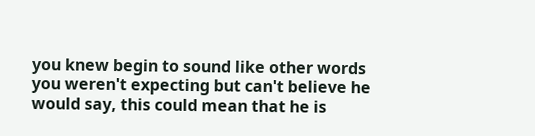you knew begin to sound like other words you weren't expecting but can't believe he would say, this could mean that he is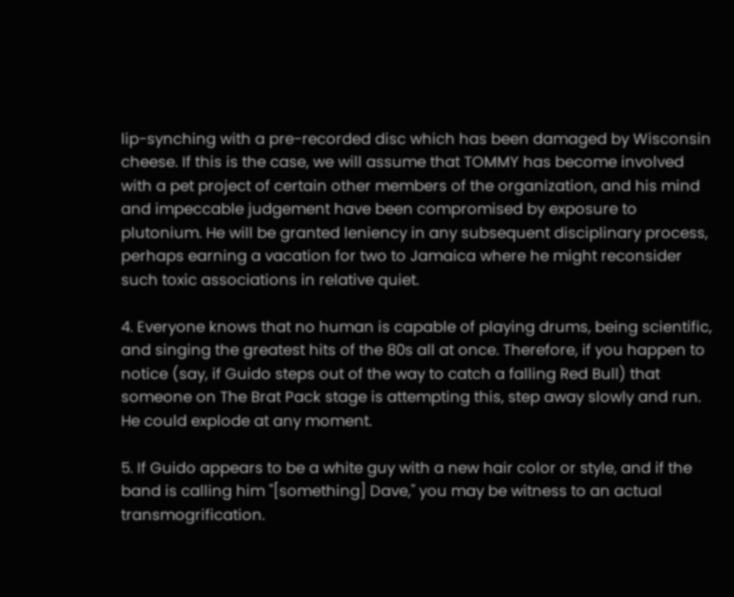lip-synching with a pre-recorded disc which has been damaged by Wisconsin cheese. If this is the case, we will assume that TOMMY has become involved with a pet project of certain other members of the organization, and his mind and impeccable judgement have been compromised by exposure to plutonium. He will be granted leniency in any subsequent disciplinary process, perhaps earning a vacation for two to Jamaica where he might reconsider such toxic associations in relative quiet.

4. Everyone knows that no human is capable of playing drums, being scientific, and singing the greatest hits of the 80s all at once. Therefore, if you happen to notice (say, if Guido steps out of the way to catch a falling Red Bull) that someone on The Brat Pack stage is attempting this, step away slowly and run. He could explode at any moment.

5. If Guido appears to be a white guy with a new hair color or style, and if the band is calling him "[something] Dave," you may be witness to an actual transmogrification.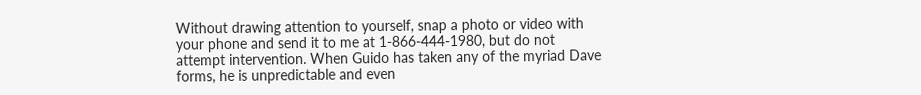Without drawing attention to yourself, snap a photo or video with your phone and send it to me at 1-866-444-1980, but do not attempt intervention. When Guido has taken any of the myriad Dave forms, he is unpredictable and even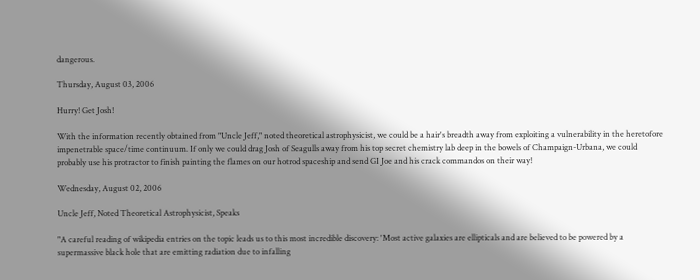dangerous.

Thursday, August 03, 2006

Hurry! Get Josh!

With the information recently obtained from "Uncle Jeff," noted theoretical astrophysicist, we could be a hair's breadth away from exploiting a vulnerability in the heretofore impenetrable space/time continuum. If only we could drag Josh of Seagulls away from his top secret chemistry lab deep in the bowels of Champaign-Urbana, we could probably use his protractor to finish painting the flames on our hotrod spaceship and send GI Joe and his crack commandos on their way!

Wednesday, August 02, 2006

Uncle Jeff, Noted Theoretical Astrophysicist, Speaks

"A careful reading of wikipedia entries on the topic leads us to this most incredible discovery: 'Most active galaxies are ellipticals and are believed to be powered by a supermassive black hole that are emitting radiation due to infalling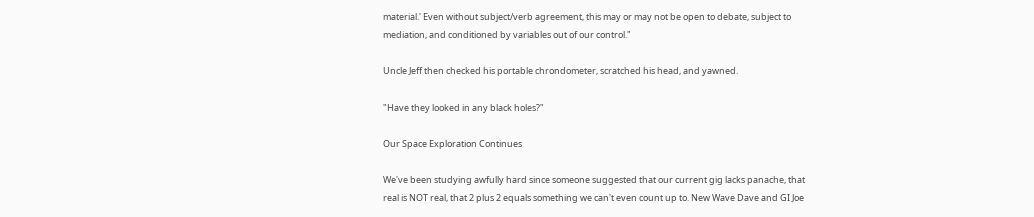material.' Even without subject/verb agreement, this may or may not be open to debate, subject to mediation, and conditioned by variables out of our control."

Uncle Jeff then checked his portable chrondometer, scratched his head, and yawned.

"Have they looked in any black holes?"

Our Space Exploration Continues

We've been studying awfully hard since someone suggested that our current gig lacks panache, that real is NOT real, that 2 plus 2 equals something we can't even count up to. New Wave Dave and GI Joe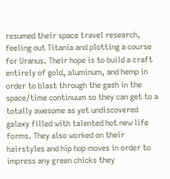resumed their space travel research, feeling out Titania and plotting a course for Uranus. Their hope is to build a craft entirely of gold, aluminum, and hemp in order to blast through the gash in the space/time continuum so they can get to a totally awesome as yet undiscovered galaxy filled with talented hot new life forms. They also worked on their hairstyles and hip hop moves in order to impress any green chicks they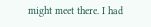might meet there. I had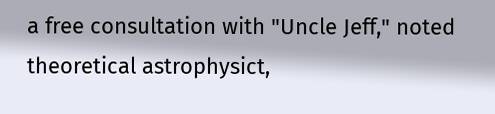a free consultation with "Uncle Jeff," noted theoretical astrophysict,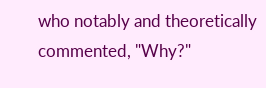who notably and theoretically commented, "Why?"